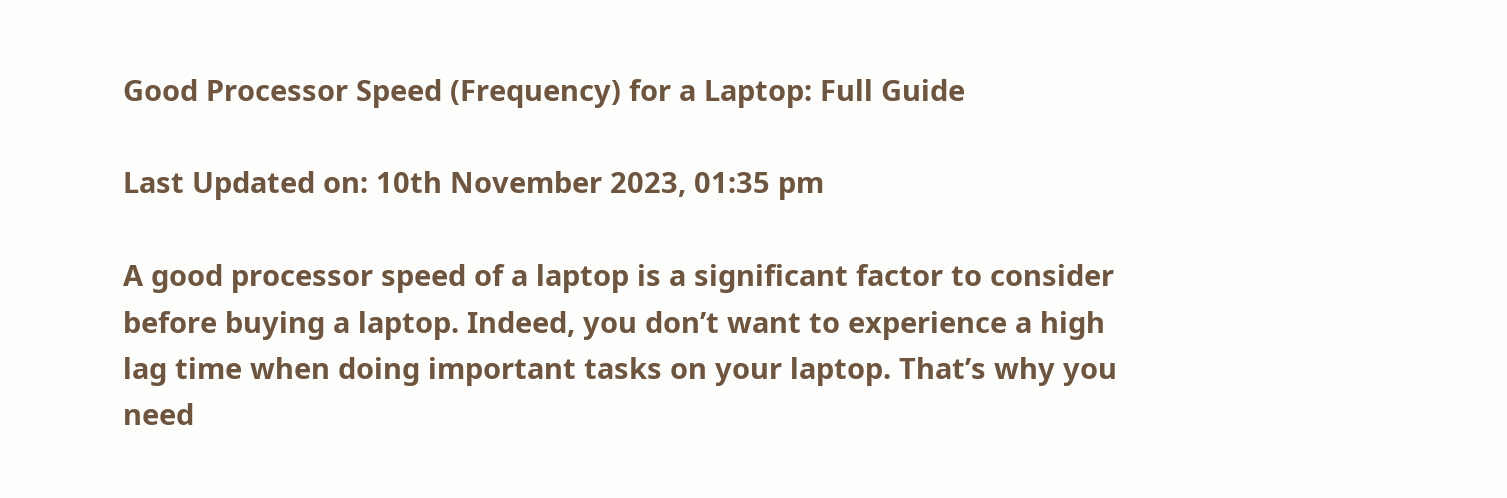Good Processor Speed (Frequency) for a Laptop: Full Guide

Last Updated on: 10th November 2023, 01:35 pm

A good processor speed of a laptop is a significant factor to consider before buying a laptop. Indeed, you don’t want to experience a high lag time when doing important tasks on your laptop. That’s why you need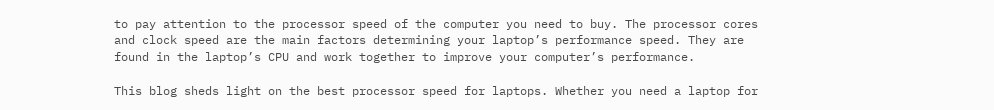to pay attention to the processor speed of the computer you need to buy. The processor cores and clock speed are the main factors determining your laptop’s performance speed. They are found in the laptop’s CPU and work together to improve your computer’s performance.

This blog sheds light on the best processor speed for laptops. Whether you need a laptop for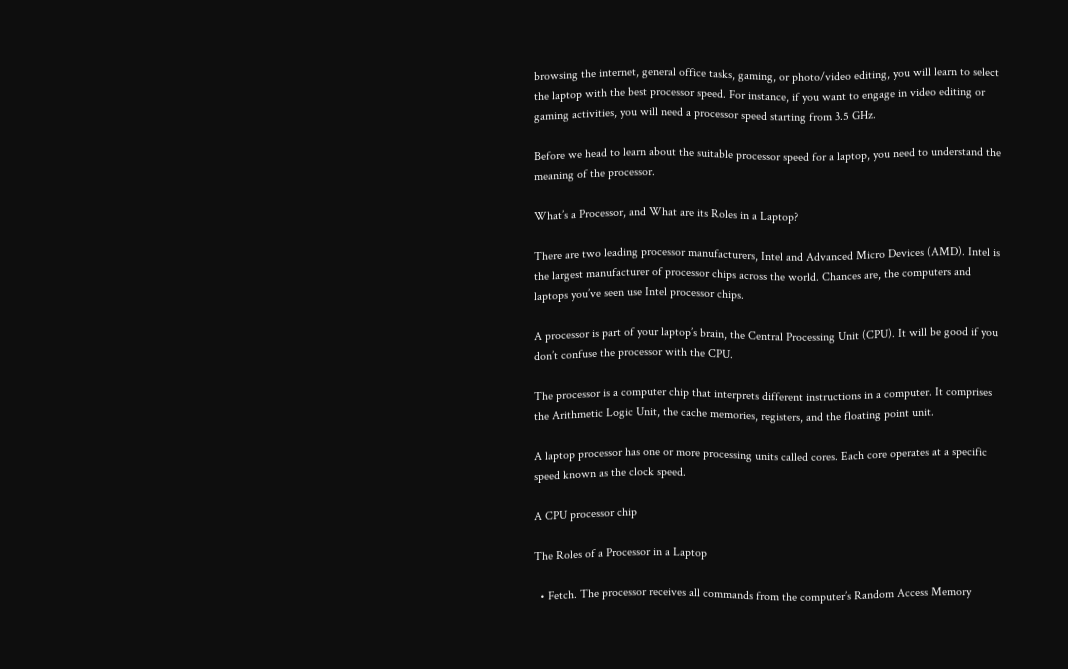browsing the internet, general office tasks, gaming, or photo/video editing, you will learn to select the laptop with the best processor speed. For instance, if you want to engage in video editing or gaming activities, you will need a processor speed starting from 3.5 GHz.

Before we head to learn about the suitable processor speed for a laptop, you need to understand the meaning of the processor.

What’s a Processor, and What are its Roles in a Laptop?

There are two leading processor manufacturers, Intel and Advanced Micro Devices (AMD). Intel is the largest manufacturer of processor chips across the world. Chances are, the computers and laptops you’ve seen use Intel processor chips.

A processor is part of your laptop’s brain, the Central Processing Unit (CPU). It will be good if you don’t confuse the processor with the CPU.

The processor is a computer chip that interprets different instructions in a computer. It comprises the Arithmetic Logic Unit, the cache memories, registers, and the floating point unit.

A laptop processor has one or more processing units called cores. Each core operates at a specific speed known as the clock speed.

A CPU processor chip

The Roles of a Processor in a Laptop

  • Fetch. The processor receives all commands from the computer’s Random Access Memory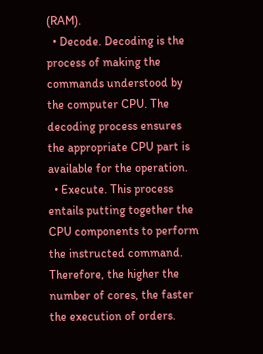(RAM).
  • Decode. Decoding is the process of making the commands understood by the computer CPU. The decoding process ensures the appropriate CPU part is available for the operation.
  • Execute. This process entails putting together the CPU components to perform the instructed command. Therefore, the higher the number of cores, the faster the execution of orders.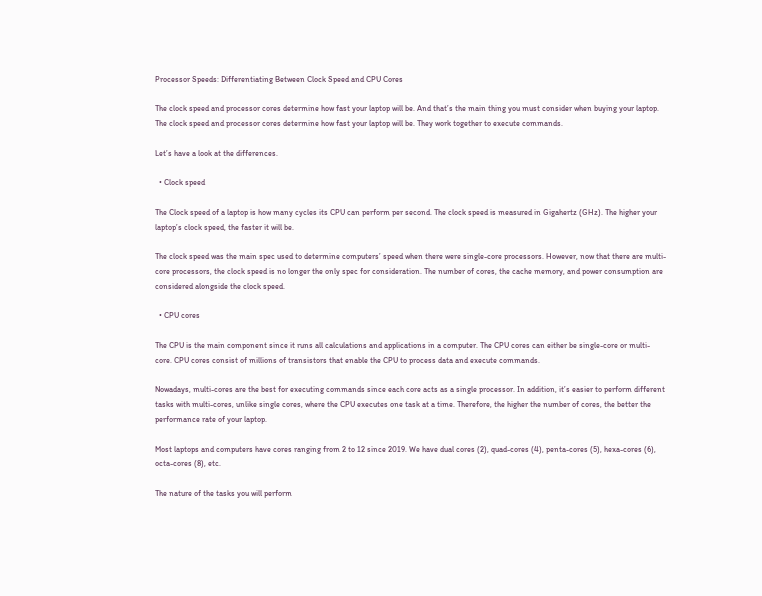Processor Speeds: Differentiating Between Clock Speed and CPU Cores

The clock speed and processor cores determine how fast your laptop will be. And that’s the main thing you must consider when buying your laptop. The clock speed and processor cores determine how fast your laptop will be. They work together to execute commands.

Let’s have a look at the differences.

  • Clock speed

The Clock speed of a laptop is how many cycles its CPU can perform per second. The clock speed is measured in Gigahertz (GHz). The higher your laptop’s clock speed, the faster it will be.

The clock speed was the main spec used to determine computers’ speed when there were single-core processors. However, now that there are multi-core processors, the clock speed is no longer the only spec for consideration. The number of cores, the cache memory, and power consumption are considered alongside the clock speed.

  • CPU cores

The CPU is the main component since it runs all calculations and applications in a computer. The CPU cores can either be single-core or multi-core. CPU cores consist of millions of transistors that enable the CPU to process data and execute commands.

Nowadays, multi-cores are the best for executing commands since each core acts as a single processor. In addition, it’s easier to perform different tasks with multi-cores, unlike single cores, where the CPU executes one task at a time. Therefore, the higher the number of cores, the better the performance rate of your laptop.

Most laptops and computers have cores ranging from 2 to 12 since 2019. We have dual cores (2), quad-cores (4), penta-cores (5), hexa-cores (6), octa-cores (8), etc.

The nature of the tasks you will perform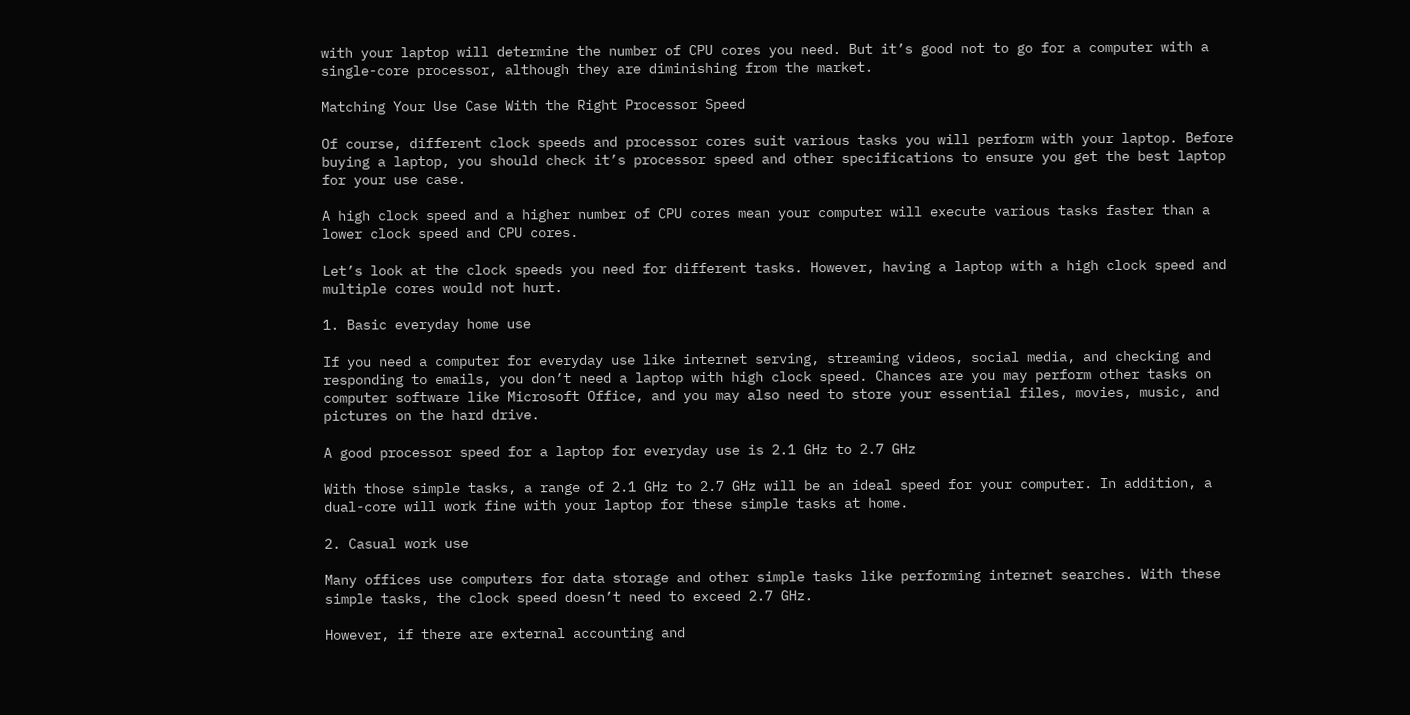with your laptop will determine the number of CPU cores you need. But it’s good not to go for a computer with a single-core processor, although they are diminishing from the market.

Matching Your Use Case With the Right Processor Speed

Of course, different clock speeds and processor cores suit various tasks you will perform with your laptop. Before buying a laptop, you should check it’s processor speed and other specifications to ensure you get the best laptop for your use case.

A high clock speed and a higher number of CPU cores mean your computer will execute various tasks faster than a lower clock speed and CPU cores.

Let’s look at the clock speeds you need for different tasks. However, having a laptop with a high clock speed and multiple cores would not hurt.

1. Basic everyday home use

If you need a computer for everyday use like internet serving, streaming videos, social media, and checking and responding to emails, you don’t need a laptop with high clock speed. Chances are you may perform other tasks on computer software like Microsoft Office, and you may also need to store your essential files, movies, music, and pictures on the hard drive.

A good processor speed for a laptop for everyday use is 2.1 GHz to 2.7 GHz

With those simple tasks, a range of 2.1 GHz to 2.7 GHz will be an ideal speed for your computer. In addition, a dual-core will work fine with your laptop for these simple tasks at home.

2. Casual work use

Many offices use computers for data storage and other simple tasks like performing internet searches. With these simple tasks, the clock speed doesn’t need to exceed 2.7 GHz.

However, if there are external accounting and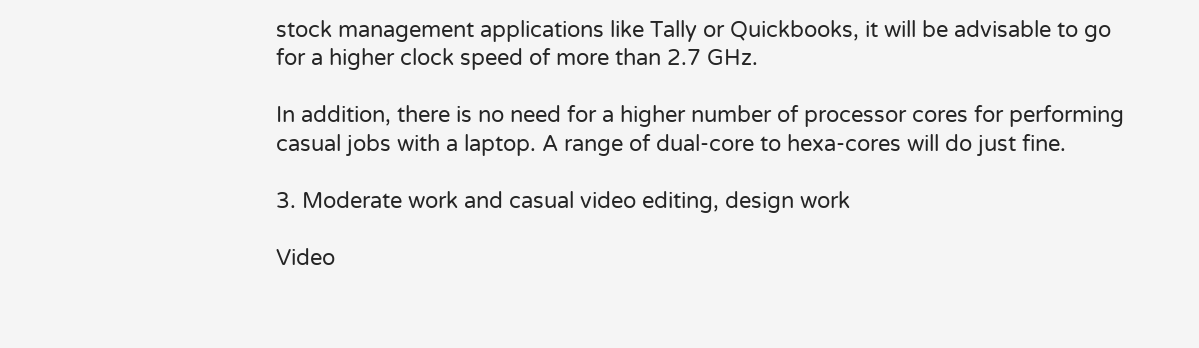stock management applications like Tally or Quickbooks, it will be advisable to go for a higher clock speed of more than 2.7 GHz.

In addition, there is no need for a higher number of processor cores for performing casual jobs with a laptop. A range of dual-core to hexa-cores will do just fine.

3. Moderate work and casual video editing, design work

Video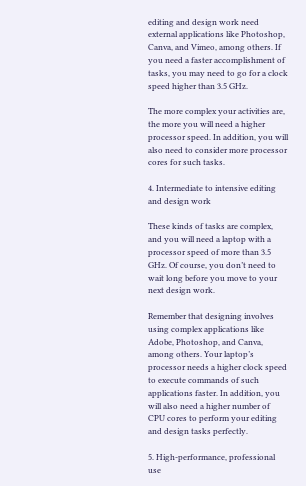editing and design work need external applications like Photoshop, Canva, and Vimeo, among others. If you need a faster accomplishment of tasks, you may need to go for a clock speed higher than 3.5 GHz.

The more complex your activities are, the more you will need a higher processor speed. In addition, you will also need to consider more processor cores for such tasks.

4. Intermediate to intensive editing and design work

These kinds of tasks are complex, and you will need a laptop with a processor speed of more than 3.5 GHz. Of course, you don’t need to wait long before you move to your next design work.

Remember that designing involves using complex applications like Adobe, Photoshop, and Canva, among others. Your laptop’s processor needs a higher clock speed to execute commands of such applications faster. In addition, you will also need a higher number of CPU cores to perform your editing and design tasks perfectly.

5. High-performance, professional use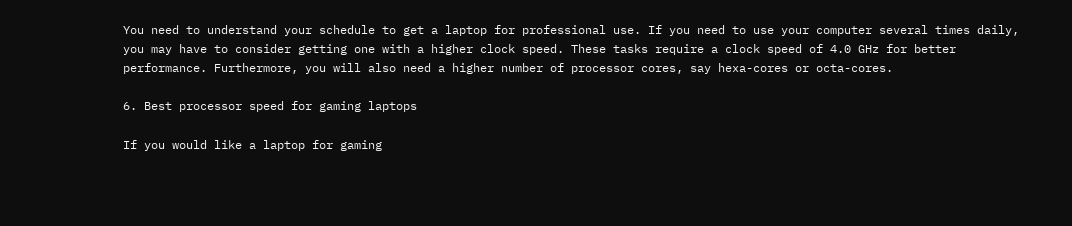You need to understand your schedule to get a laptop for professional use. If you need to use your computer several times daily, you may have to consider getting one with a higher clock speed. These tasks require a clock speed of 4.0 GHz for better performance. Furthermore, you will also need a higher number of processor cores, say hexa-cores or octa-cores.

6. Best processor speed for gaming laptops

If you would like a laptop for gaming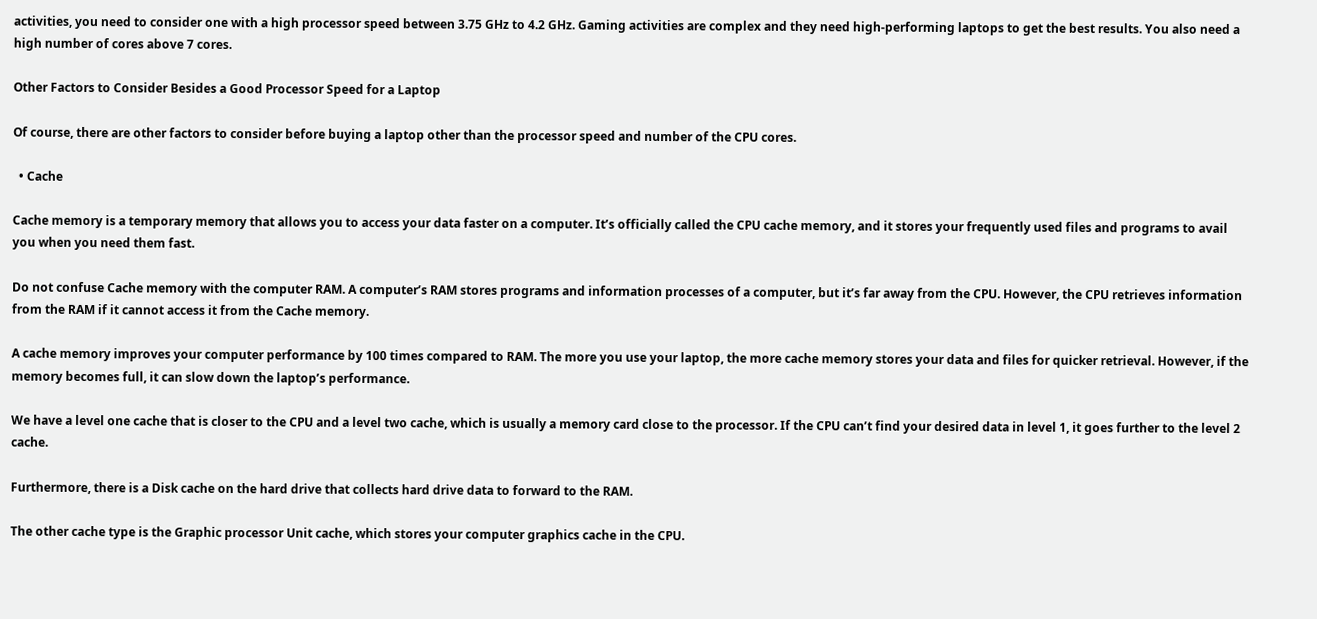activities, you need to consider one with a high processor speed between 3.75 GHz to 4.2 GHz. Gaming activities are complex and they need high-performing laptops to get the best results. You also need a high number of cores above 7 cores.

Other Factors to Consider Besides a Good Processor Speed for a Laptop

Of course, there are other factors to consider before buying a laptop other than the processor speed and number of the CPU cores.

  • Cache

Cache memory is a temporary memory that allows you to access your data faster on a computer. It’s officially called the CPU cache memory, and it stores your frequently used files and programs to avail you when you need them fast.

Do not confuse Cache memory with the computer RAM. A computer’s RAM stores programs and information processes of a computer, but it’s far away from the CPU. However, the CPU retrieves information from the RAM if it cannot access it from the Cache memory.

A cache memory improves your computer performance by 100 times compared to RAM. The more you use your laptop, the more cache memory stores your data and files for quicker retrieval. However, if the memory becomes full, it can slow down the laptop’s performance.

We have a level one cache that is closer to the CPU and a level two cache, which is usually a memory card close to the processor. If the CPU can’t find your desired data in level 1, it goes further to the level 2 cache.

Furthermore, there is a Disk cache on the hard drive that collects hard drive data to forward to the RAM.

The other cache type is the Graphic processor Unit cache, which stores your computer graphics cache in the CPU.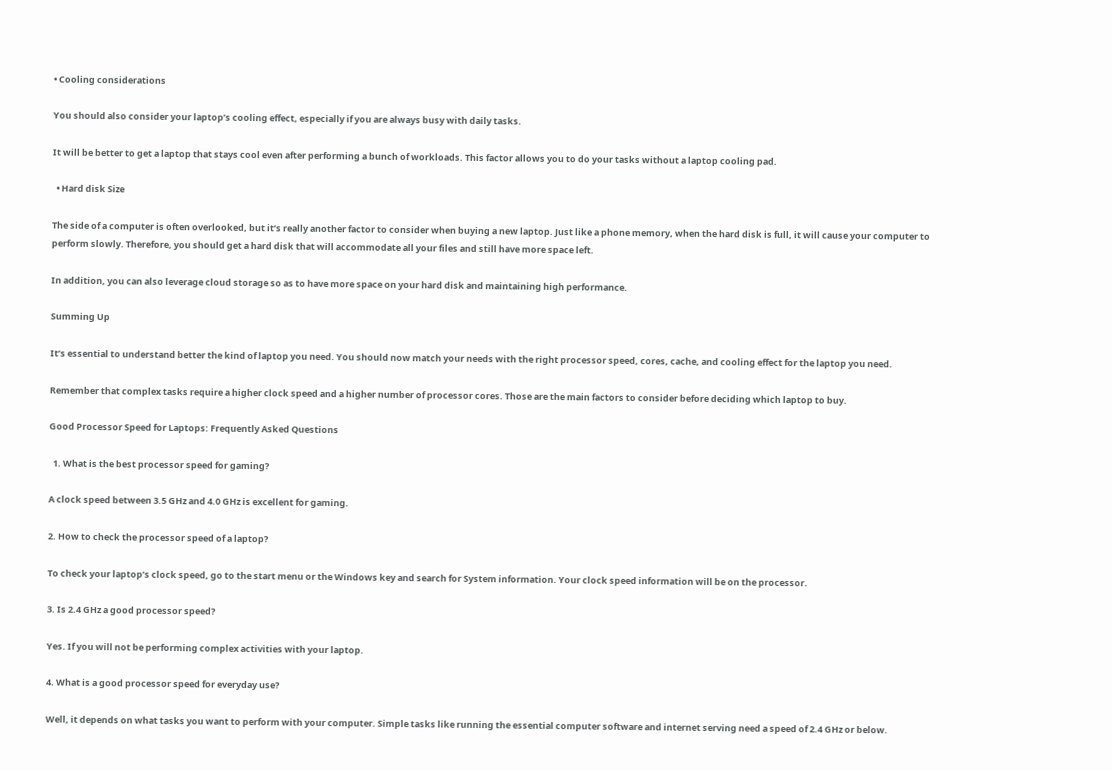• Cooling considerations

You should also consider your laptop’s cooling effect, especially if you are always busy with daily tasks.

It will be better to get a laptop that stays cool even after performing a bunch of workloads. This factor allows you to do your tasks without a laptop cooling pad.

  • Hard disk Size

The side of a computer is often overlooked, but it’s really another factor to consider when buying a new laptop. Just like a phone memory, when the hard disk is full, it will cause your computer to perform slowly. Therefore, you should get a hard disk that will accommodate all your files and still have more space left.

In addition, you can also leverage cloud storage so as to have more space on your hard disk and maintaining high performance.

Summing Up

It’s essential to understand better the kind of laptop you need. You should now match your needs with the right processor speed, cores, cache, and cooling effect for the laptop you need.

Remember that complex tasks require a higher clock speed and a higher number of processor cores. Those are the main factors to consider before deciding which laptop to buy.

Good Processor Speed for Laptops: Frequently Asked Questions

  1. What is the best processor speed for gaming?

A clock speed between 3.5 GHz and 4.0 GHz is excellent for gaming.

2. How to check the processor speed of a laptop?

To check your laptop’s clock speed, go to the start menu or the Windows key and search for System information. Your clock speed information will be on the processor.

3. Is 2.4 GHz a good processor speed?

Yes. If you will not be performing complex activities with your laptop.

4. What is a good processor speed for everyday use?

Well, it depends on what tasks you want to perform with your computer. Simple tasks like running the essential computer software and internet serving need a speed of 2.4 GHz or below.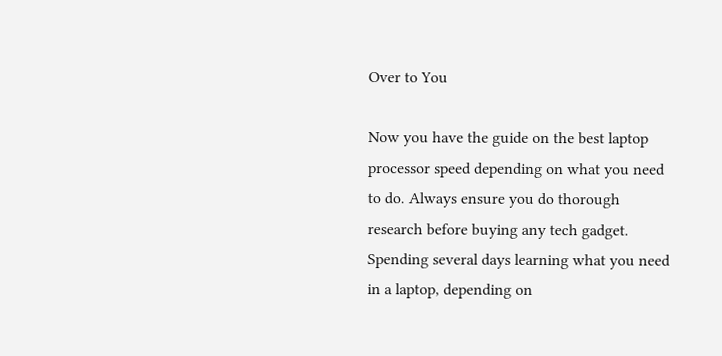Over to You

Now you have the guide on the best laptop processor speed depending on what you need to do. Always ensure you do thorough research before buying any tech gadget. Spending several days learning what you need in a laptop, depending on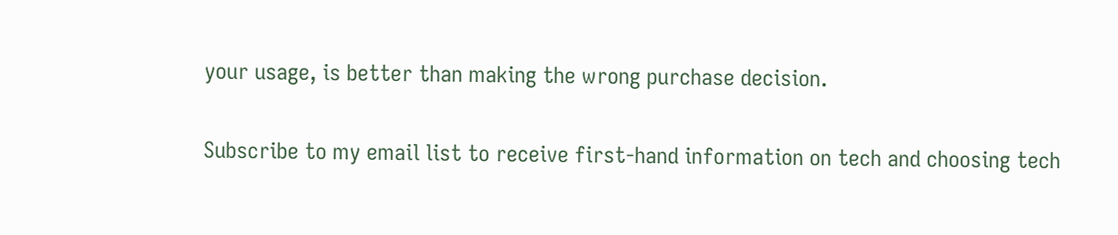your usage, is better than making the wrong purchase decision.

Subscribe to my email list to receive first-hand information on tech and choosing tech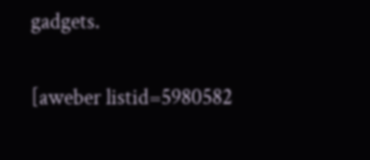gadgets.

[aweber listid=5980582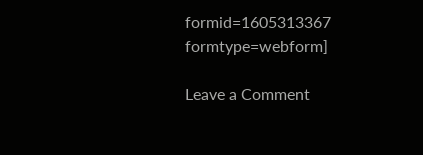formid=1605313367 formtype=webform]

Leave a Comment